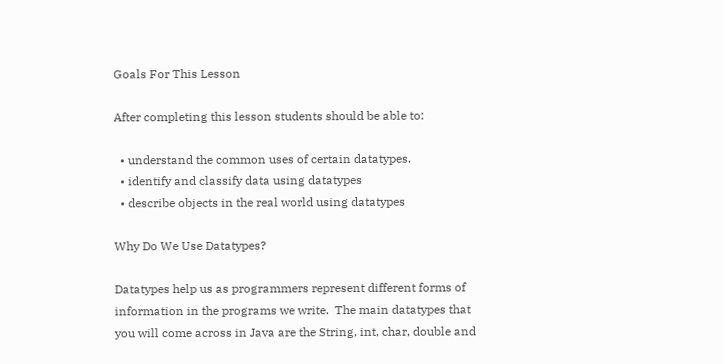Goals For This Lesson

After completing this lesson students should be able to:

  • understand the common uses of certain datatypes.
  • identify and classify data using datatypes
  • describe objects in the real world using datatypes

Why Do We Use Datatypes?

Datatypes help us as programmers represent different forms of information in the programs we write.  The main datatypes that you will come across in Java are the String, int, char, double and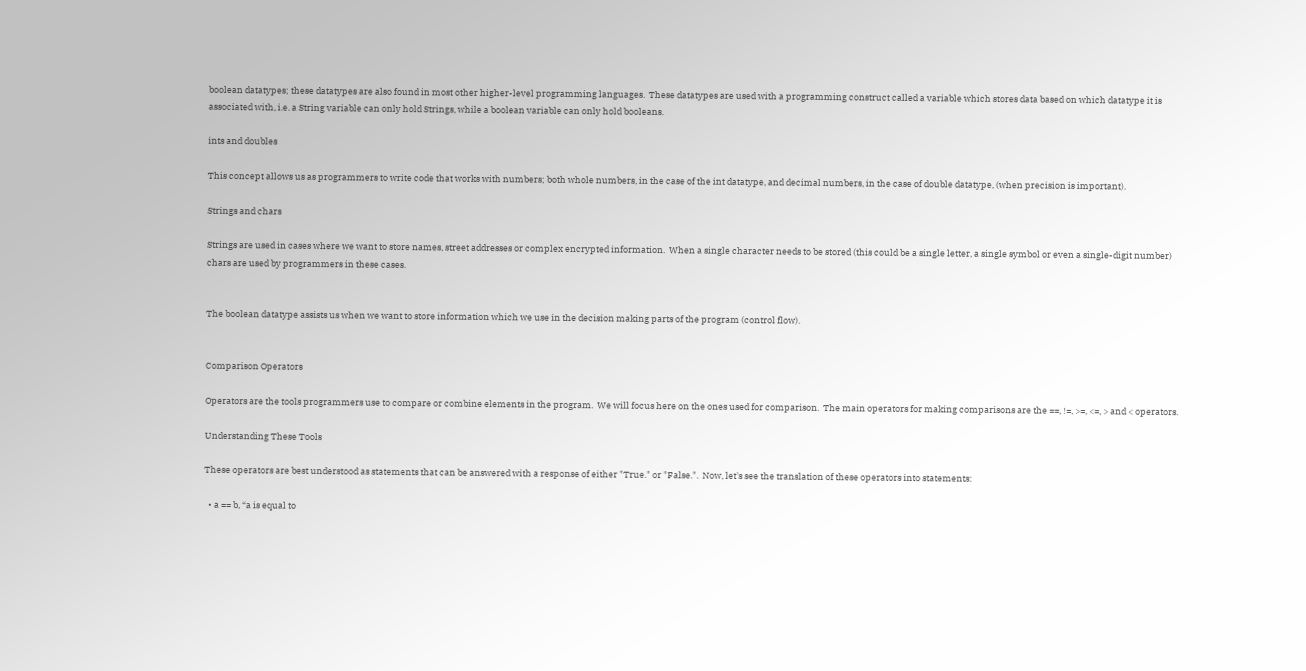boolean datatypes; these datatypes are also found in most other higher-level programming languages.  These datatypes are used with a programming construct called a variable which stores data based on which datatype it is associated with, i.e. a String variable can only hold Strings, while a boolean variable can only hold booleans.

ints and doubles

This concept allows us as programmers to write code that works with numbers; both whole numbers, in the case of the int datatype, and decimal numbers, in the case of double datatype, (when precision is important).

Strings and chars

Strings are used in cases where we want to store names, street addresses or complex encrypted information.  When a single character needs to be stored (this could be a single letter, a single symbol or even a single-digit number) chars are used by programmers in these cases.


The boolean datatype assists us when we want to store information which we use in the decision making parts of the program (control flow).


Comparison Operators

Operators are the tools programmers use to compare or combine elements in the program.  We will focus here on the ones used for comparison.  The main operators for making comparisons are the ==, !=, >=, <=, > and < operators.

Understanding These Tools

These operators are best understood as statements that can be answered with a response of either "True." or "False.".  Now, let's see the translation of these operators into statements:

  • a == b, “a is equal to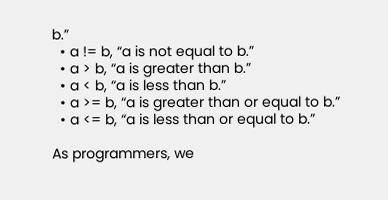b.”
  • a != b, “a is not equal to b.”
  • a > b, “a is greater than b.”
  • a < b, “a is less than b.”
  • a >= b, “a is greater than or equal to b.”
  • a <= b, “a is less than or equal to b.”

As programmers, we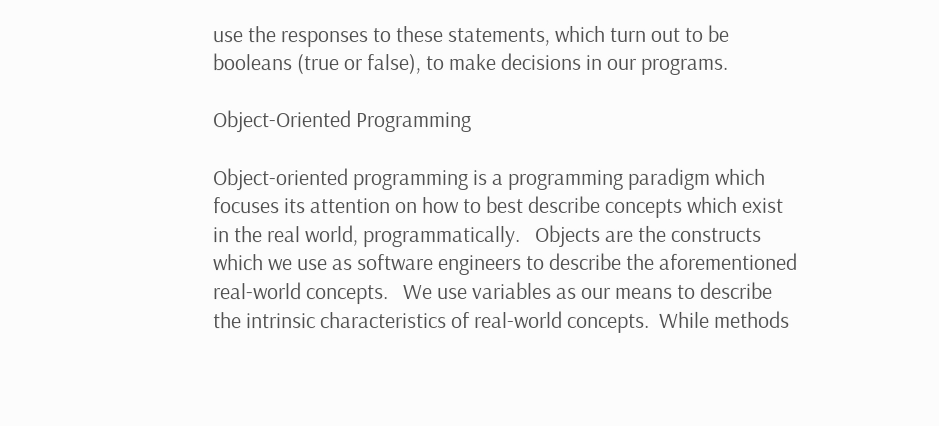use the responses to these statements, which turn out to be booleans (true or false), to make decisions in our programs.

Object-Oriented Programming

Object-oriented programming is a programming paradigm which focuses its attention on how to best describe concepts which exist in the real world, programmatically.   Objects are the constructs which we use as software engineers to describe the aforementioned real-world concepts.   We use variables as our means to describe the intrinsic characteristics of real-world concepts.  While methods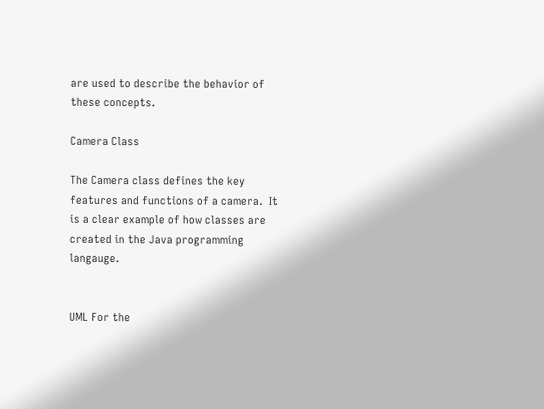are used to describe the behavior of these concepts.

Camera Class

The Camera class defines the key features and functions of a camera.  It is a clear example of how classes are created in the Java programming langauge.


UML For the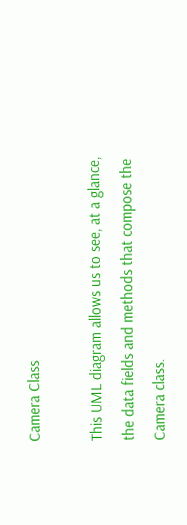Camera Class

This UML diagram allows us to see, at a glance, the data fields and methods that compose the Camera class.